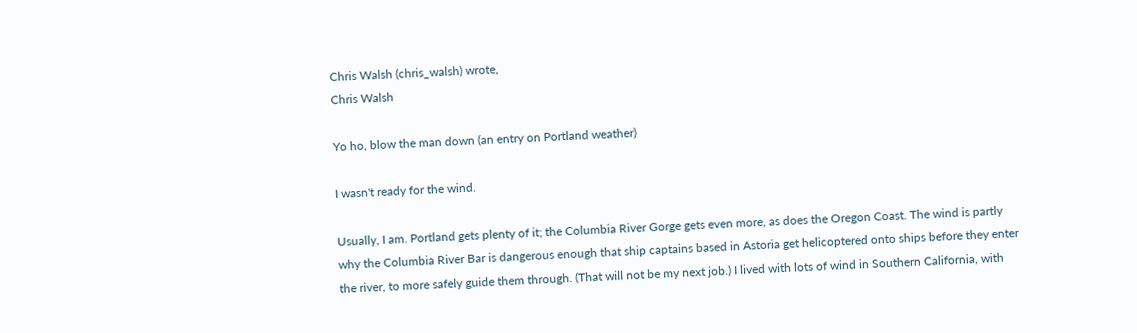Chris Walsh (chris_walsh) wrote,
Chris Walsh

Yo ho, blow the man down (an entry on Portland weather)

I wasn't ready for the wind.

Usually, I am. Portland gets plenty of it; the Columbia River Gorge gets even more, as does the Oregon Coast. The wind is partly why the Columbia River Bar is dangerous enough that ship captains based in Astoria get helicoptered onto ships before they enter the river, to more safely guide them through. (That will not be my next job.) I lived with lots of wind in Southern California, with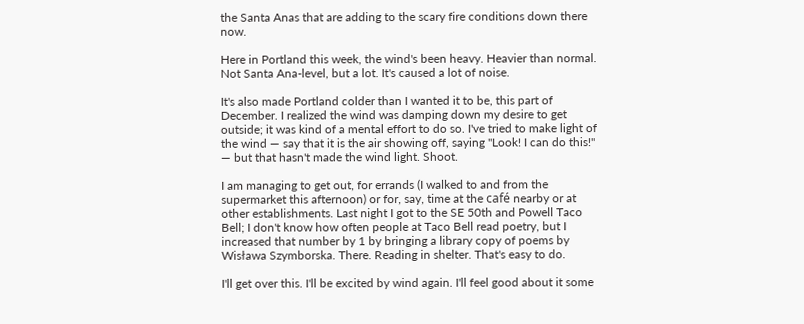the Santa Anas that are adding to the scary fire conditions down there now.

Here in Portland this week, the wind's been heavy. Heavier than normal. Not Santa Ana-level, but a lot. It's caused a lot of noise.

It's also made Portland colder than I wanted it to be, this part of December. I realized the wind was damping down my desire to get outside; it was kind of a mental effort to do so. I've tried to make light of the wind — say that it is the air showing off, saying "Look! I can do this!" — but that hasn't made the wind light. Shoot.

I am managing to get out, for errands (I walked to and from the supermarket this afternoon) or for, say, time at the café nearby or at other establishments. Last night I got to the SE 50th and Powell Taco Bell; I don't know how often people at Taco Bell read poetry, but I increased that number by 1 by bringing a library copy of poems by Wisława Szymborska. There. Reading in shelter. That's easy to do.

I'll get over this. I'll be excited by wind again. I'll feel good about it some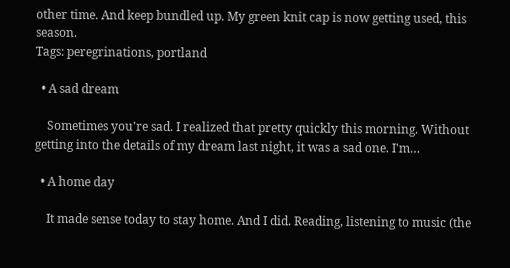other time. And keep bundled up. My green knit cap is now getting used, this season.
Tags: peregrinations, portland

  • A sad dream

    Sometimes you're sad. I realized that pretty quickly this morning. Without getting into the details of my dream last night, it was a sad one. I'm…

  • A home day

    It made sense today to stay home. And I did. Reading, listening to music (the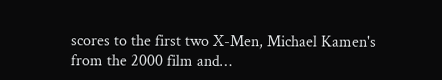scores to the first two X-Men, Michael Kamen's from the 2000 film and…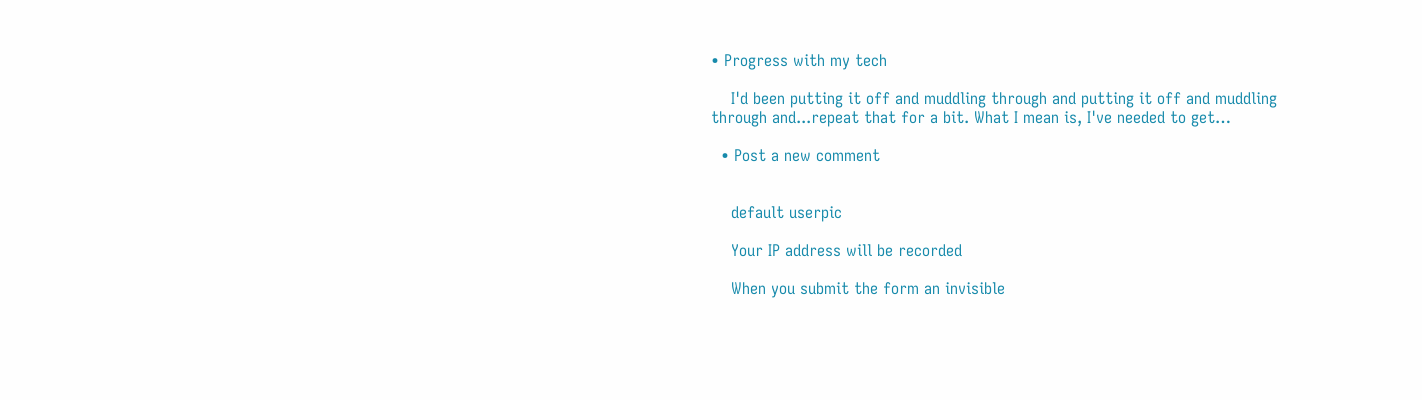• Progress with my tech

    I'd been putting it off and muddling through and putting it off and muddling through and...repeat that for a bit. What I mean is, I've needed to get…

  • Post a new comment


    default userpic

    Your IP address will be recorded

    When you submit the form an invisible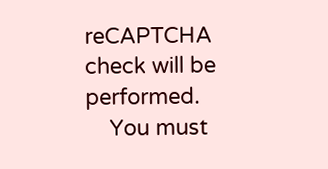reCAPTCHA check will be performed.
    You must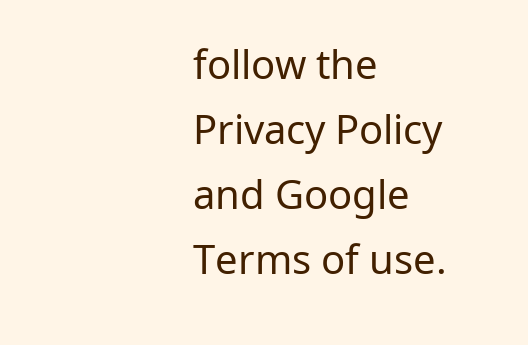follow the Privacy Policy and Google Terms of use.